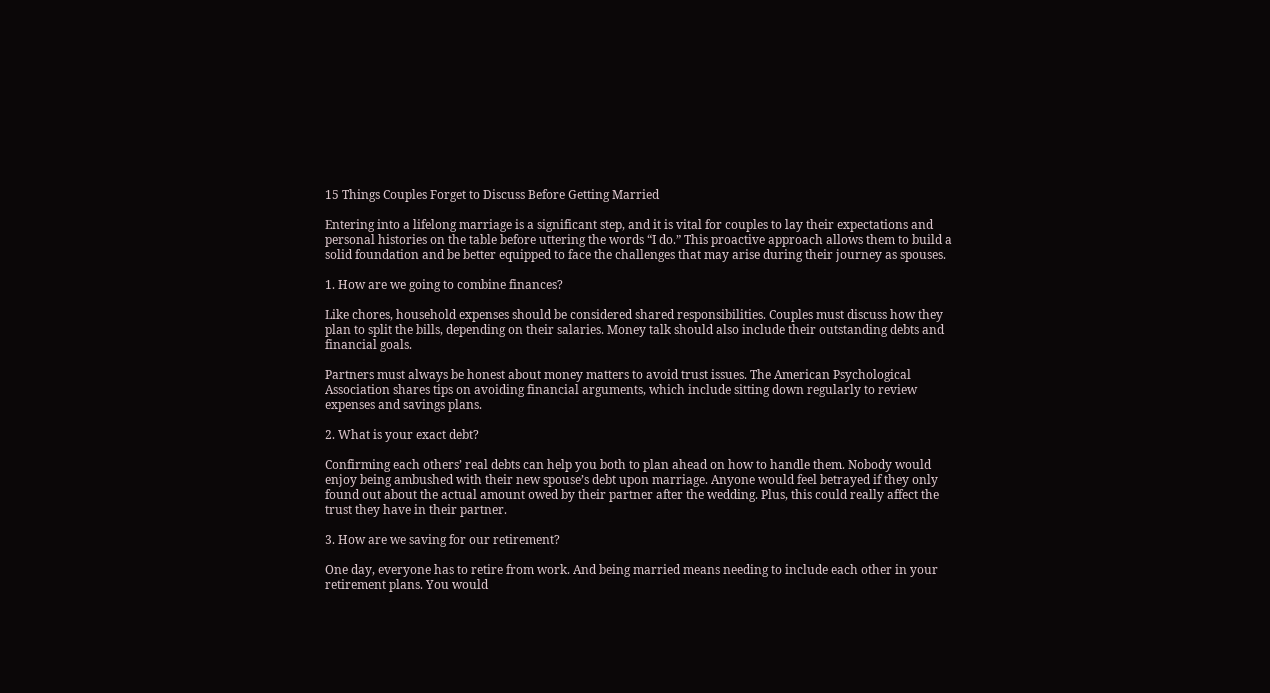15 Things Couples Forget to Discuss Before Getting Married

Entering into a lifelong marriage is a significant step, and it is vital for couples to lay their expectations and personal histories on the table before uttering the words “I do.” This proactive approach allows them to build a solid foundation and be better equipped to face the challenges that may arise during their journey as spouses.

1. How are we going to combine finances?

Like chores, household expenses should be considered shared responsibilities. Couples must discuss how they plan to split the bills, depending on their salaries. Money talk should also include their outstanding debts and financial goals.

Partners must always be honest about money matters to avoid trust issues. The American Psychological Association shares tips on avoiding financial arguments, which include sitting down regularly to review expenses and savings plans.

2. What is your exact debt?

Confirming each others’ real debts can help you both to plan ahead on how to handle them. Nobody would enjoy being ambushed with their new spouse’s debt upon marriage. Anyone would feel betrayed if they only found out about the actual amount owed by their partner after the wedding. Plus, this could really affect the trust they have in their partner.

3. How are we saving for our retirement?

One day, everyone has to retire from work. And being married means needing to include each other in your retirement plans. You would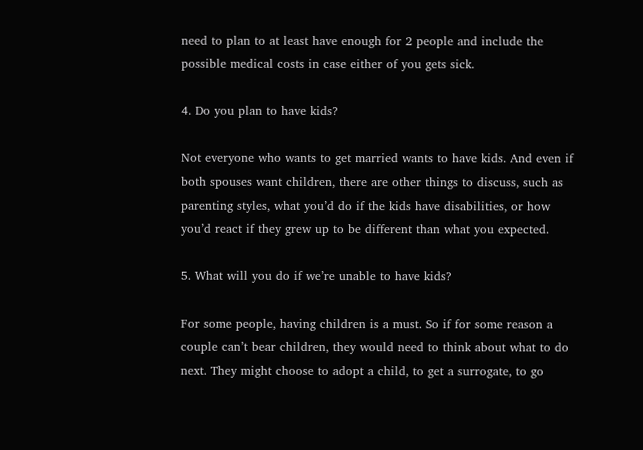need to plan to at least have enough for 2 people and include the possible medical costs in case either of you gets sick.

4. Do you plan to have kids?

Not everyone who wants to get married wants to have kids. And even if both spouses want children, there are other things to discuss, such as parenting styles, what you’d do if the kids have disabilities, or how you’d react if they grew up to be different than what you expected.

5. What will you do if we’re unable to have kids?

For some people, having children is a must. So if for some reason a couple can’t bear children, they would need to think about what to do next. They might choose to adopt a child, to get a surrogate, to go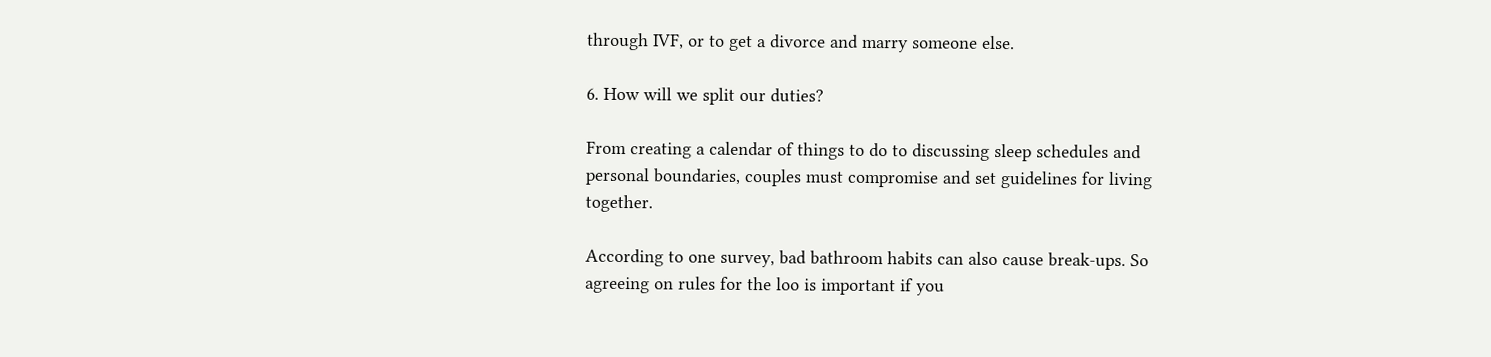through IVF, or to get a divorce and marry someone else.

6. How will we split our duties?

From creating a calendar of things to do to discussing sleep schedules and personal boundaries, couples must compromise and set guidelines for living together.

According to one survey, bad bathroom habits can also cause break-ups. So agreeing on rules for the loo is important if you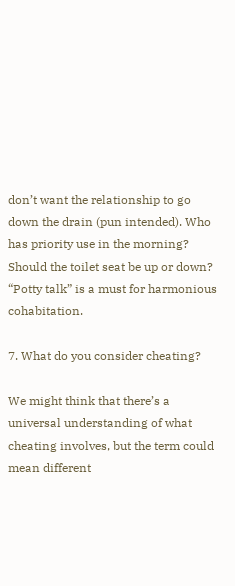don’t want the relationship to go down the drain (pun intended). Who has priority use in the morning? Should the toilet seat be up or down? “Potty talk” is a must for harmonious cohabitation.

7. What do you consider cheating?

We might think that there’s a universal understanding of what cheating involves, but the term could mean different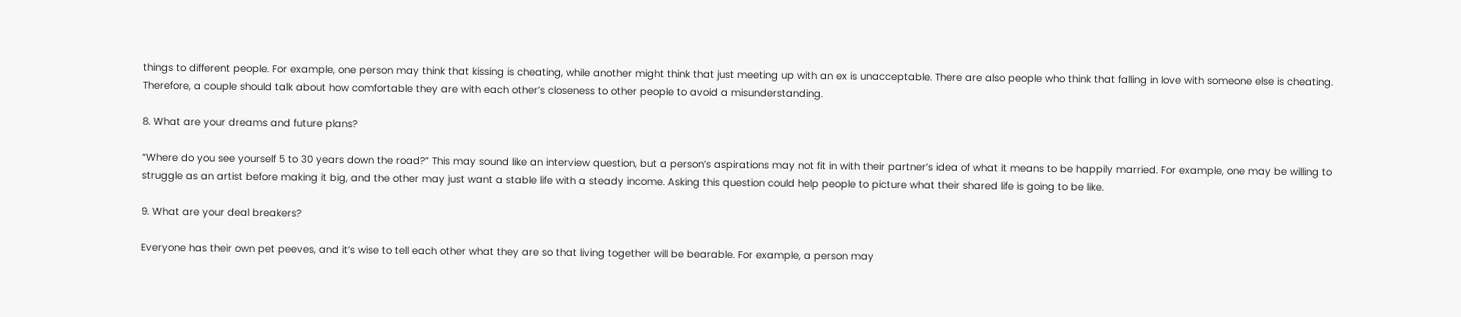things to different people. For example, one person may think that kissing is cheating, while another might think that just meeting up with an ex is unacceptable. There are also people who think that falling in love with someone else is cheating. Therefore, a couple should talk about how comfortable they are with each other’s closeness to other people to avoid a misunderstanding.

8. What are your dreams and future plans?

“Where do you see yourself 5 to 30 years down the road?” This may sound like an interview question, but a person’s aspirations may not fit in with their partner’s idea of what it means to be happily married. For example, one may be willing to struggle as an artist before making it big, and the other may just want a stable life with a steady income. Asking this question could help people to picture what their shared life is going to be like.

9. What are your deal breakers?

Everyone has their own pet peeves, and it’s wise to tell each other what they are so that living together will be bearable. For example, a person may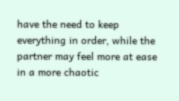have the need to keep everything in order, while the partner may feel more at ease in a more chaotic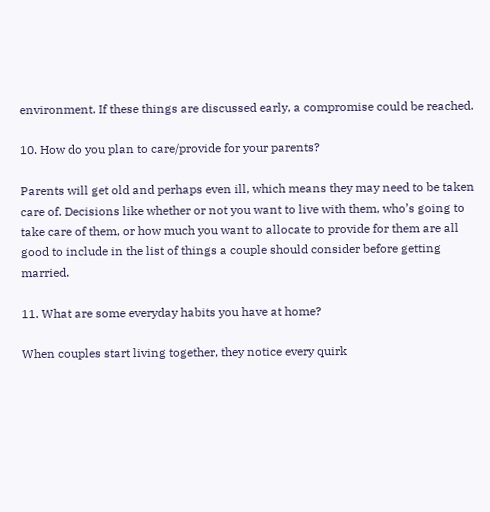environment. If these things are discussed early, a compromise could be reached.

10. How do you plan to care/provide for your parents?

Parents will get old and perhaps even ill, which means they may need to be taken care of. Decisions like whether or not you want to live with them, who’s going to take care of them, or how much you want to allocate to provide for them are all good to include in the list of things a couple should consider before getting married.

11. What are some everyday habits you have at home?

When couples start living together, they notice every quirk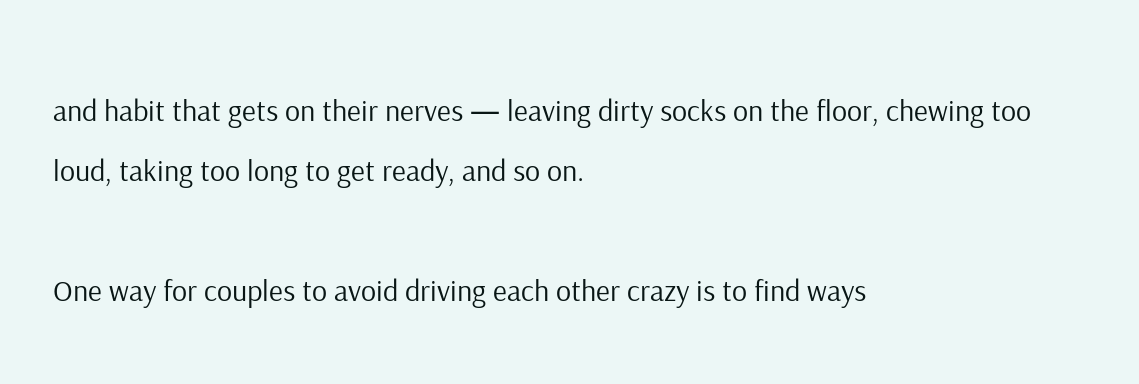and habit that gets on their nerves — leaving dirty socks on the floor, chewing too loud, taking too long to get ready, and so on.

One way for couples to avoid driving each other crazy is to find ways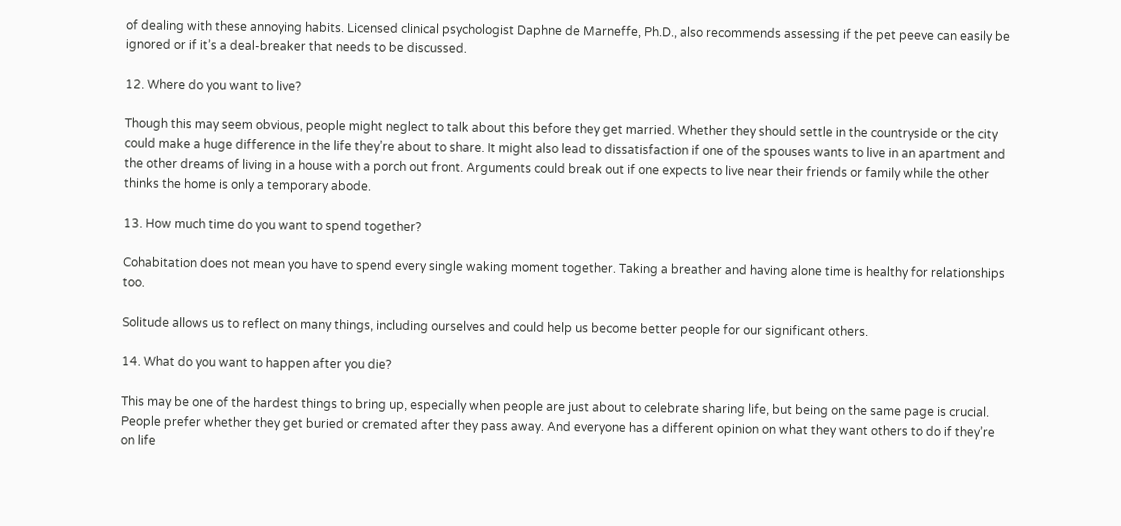of dealing with these annoying habits. Licensed clinical psychologist Daphne de Marneffe, Ph.D., also recommends assessing if the pet peeve can easily be ignored or if it’s a deal-breaker that needs to be discussed.

12. Where do you want to live?

Though this may seem obvious, people might neglect to talk about this before they get married. Whether they should settle in the countryside or the city could make a huge difference in the life they’re about to share. It might also lead to dissatisfaction if one of the spouses wants to live in an apartment and the other dreams of living in a house with a porch out front. Arguments could break out if one expects to live near their friends or family while the other thinks the home is only a temporary abode.

13. How much time do you want to spend together?

Cohabitation does not mean you have to spend every single waking moment together. Taking a breather and having alone time is healthy for relationships too.

Solitude allows us to reflect on many things, including ourselves and could help us become better people for our significant others.

14. What do you want to happen after you die?

This may be one of the hardest things to bring up, especially when people are just about to celebrate sharing life, but being on the same page is crucial. People prefer whether they get buried or cremated after they pass away. And everyone has a different opinion on what they want others to do if they’re on life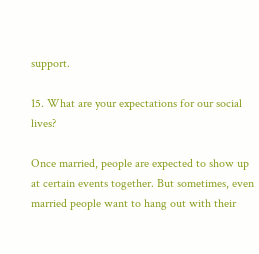support.

15. What are your expectations for our social lives?

Once married, people are expected to show up at certain events together. But sometimes, even married people want to hang out with their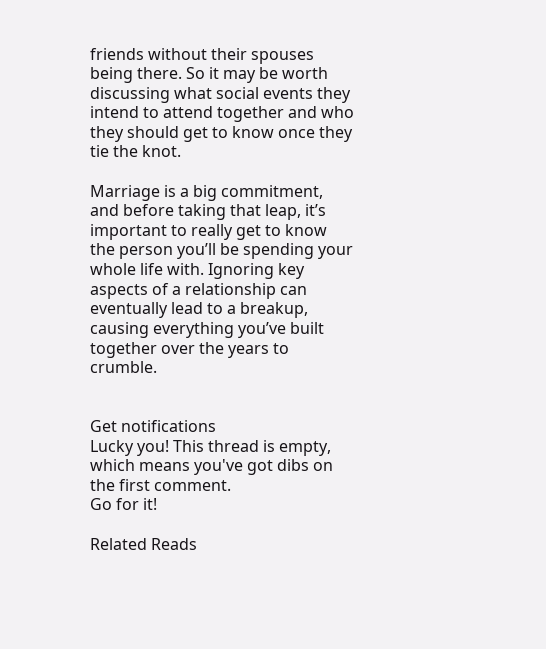friends without their spouses being there. So it may be worth discussing what social events they intend to attend together and who they should get to know once they tie the knot.

Marriage is a big commitment, and before taking that leap, it’s important to really get to know the person you’ll be spending your whole life with. Ignoring key aspects of a relationship can eventually lead to a breakup, causing everything you’ve built together over the years to crumble.


Get notifications
Lucky you! This thread is empty,
which means you've got dibs on the first comment.
Go for it!

Related Reads